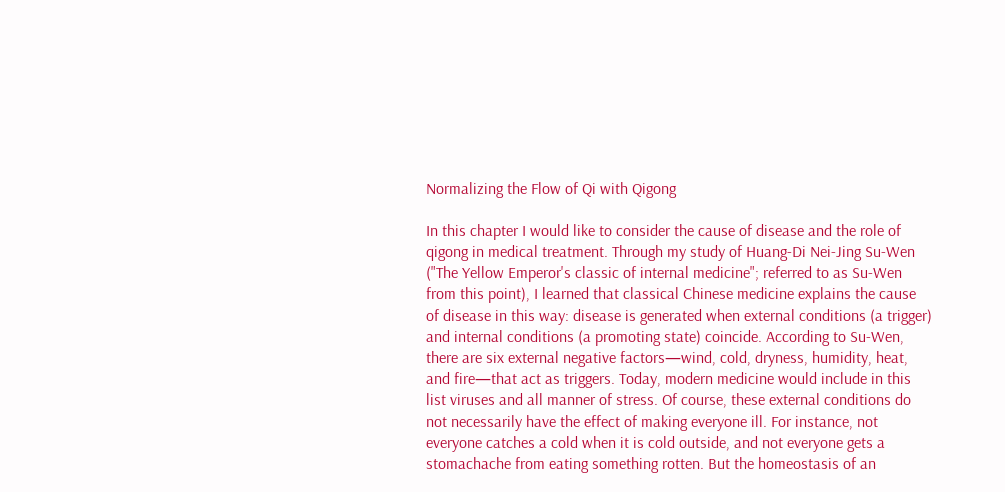Normalizing the Flow of Qi with Qigong

In this chapter I would like to consider the cause of disease and the role of qigong in medical treatment. Through my study of Huang-Di Nei-Jing Su-Wen ("The Yellow Emperor's classic of internal medicine"; referred to as Su-Wen from this point), I learned that classical Chinese medicine explains the cause of disease in this way: disease is generated when external conditions (a trigger) and internal conditions (a promoting state) coincide. According to Su-Wen, there are six external negative factors—wind, cold, dryness, humidity, heat, and fire—that act as triggers. Today, modern medicine would include in this list viruses and all manner of stress. Of course, these external conditions do not necessarily have the effect of making everyone ill. For instance, not everyone catches a cold when it is cold outside, and not everyone gets a stomachache from eating something rotten. But the homeostasis of an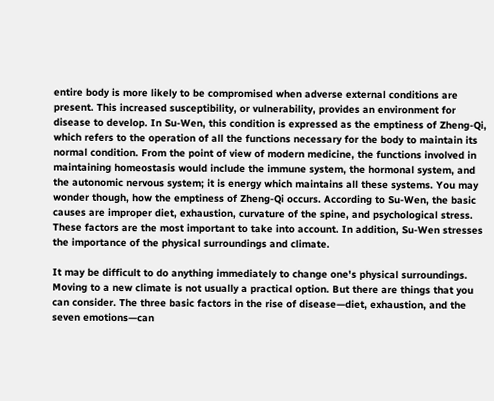entire body is more likely to be compromised when adverse external conditions are present. This increased susceptibility, or vulnerability, provides an environment for disease to develop. In Su-Wen, this condition is expressed as the emptiness of Zheng-Qi, which refers to the operation of all the functions necessary for the body to maintain its normal condition. From the point of view of modern medicine, the functions involved in maintaining homeostasis would include the immune system, the hormonal system, and the autonomic nervous system; it is energy which maintains all these systems. You may wonder though, how the emptiness of Zheng-Qi occurs. According to Su-Wen, the basic causes are improper diet, exhaustion, curvature of the spine, and psychological stress. These factors are the most important to take into account. In addition, Su-Wen stresses the importance of the physical surroundings and climate.

It may be difficult to do anything immediately to change one's physical surroundings. Moving to a new climate is not usually a practical option. But there are things that you can consider. The three basic factors in the rise of disease—diet, exhaustion, and the seven emotions—can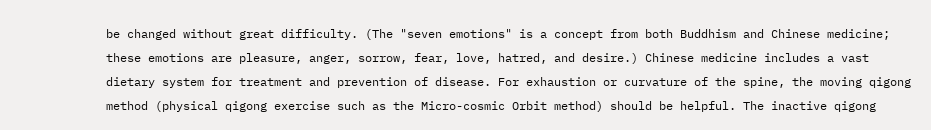be changed without great difficulty. (The "seven emotions" is a concept from both Buddhism and Chinese medicine; these emotions are pleasure, anger, sorrow, fear, love, hatred, and desire.) Chinese medicine includes a vast dietary system for treatment and prevention of disease. For exhaustion or curvature of the spine, the moving qigong method (physical qigong exercise such as the Micro-cosmic Orbit method) should be helpful. The inactive qigong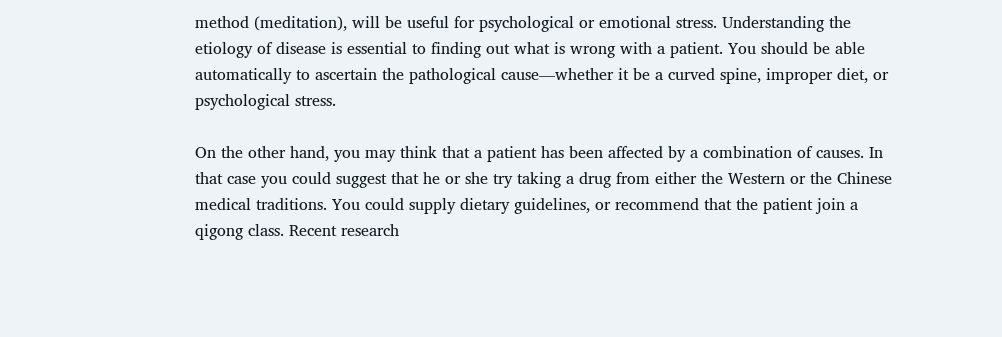method (meditation), will be useful for psychological or emotional stress. Understanding the etiology of disease is essential to finding out what is wrong with a patient. You should be able automatically to ascertain the pathological cause—whether it be a curved spine, improper diet, or psychological stress.

On the other hand, you may think that a patient has been affected by a combination of causes. In that case you could suggest that he or she try taking a drug from either the Western or the Chinese medical traditions. You could supply dietary guidelines, or recommend that the patient join a qigong class. Recent research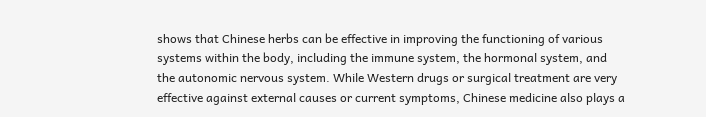shows that Chinese herbs can be effective in improving the functioning of various systems within the body, including the immune system, the hormonal system, and the autonomic nervous system. While Western drugs or surgical treatment are very effective against external causes or current symptoms, Chinese medicine also plays a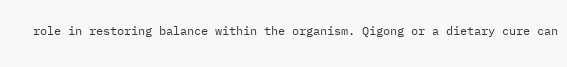role in restoring balance within the organism. Qigong or a dietary cure can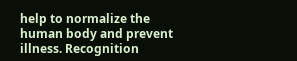help to normalize the human body and prevent illness. Recognition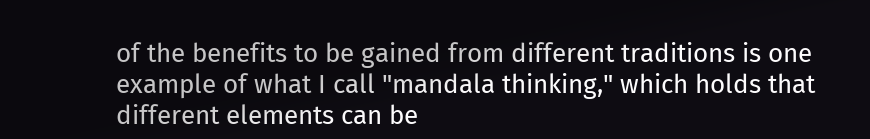of the benefits to be gained from different traditions is one example of what I call "mandala thinking," which holds that different elements can be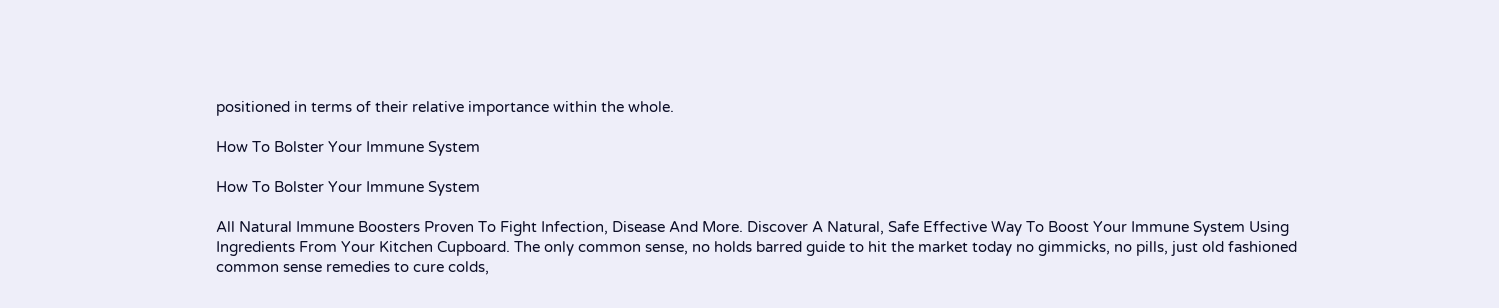positioned in terms of their relative importance within the whole.

How To Bolster Your Immune System

How To Bolster Your Immune System

All Natural Immune Boosters Proven To Fight Infection, Disease And More. Discover A Natural, Safe Effective Way To Boost Your Immune System Using Ingredients From Your Kitchen Cupboard. The only common sense, no holds barred guide to hit the market today no gimmicks, no pills, just old fashioned common sense remedies to cure colds,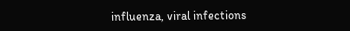influenza, viral infections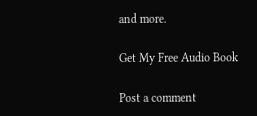and more.

Get My Free Audio Book

Post a comment